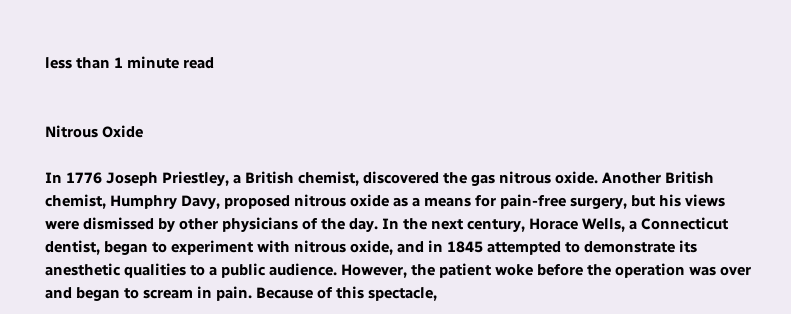less than 1 minute read


Nitrous Oxide

In 1776 Joseph Priestley, a British chemist, discovered the gas nitrous oxide. Another British chemist, Humphry Davy, proposed nitrous oxide as a means for pain-free surgery, but his views were dismissed by other physicians of the day. In the next century, Horace Wells, a Connecticut dentist, began to experiment with nitrous oxide, and in 1845 attempted to demonstrate its anesthetic qualities to a public audience. However, the patient woke before the operation was over and began to scream in pain. Because of this spectacle,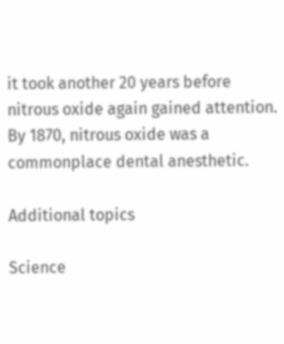it took another 20 years before nitrous oxide again gained attention. By 1870, nitrous oxide was a commonplace dental anesthetic.

Additional topics

Science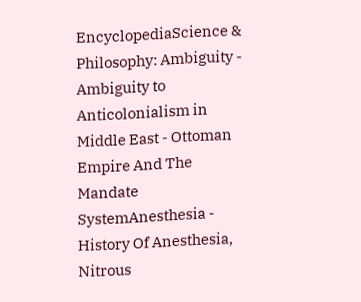EncyclopediaScience & Philosophy: Ambiguity - Ambiguity to Anticolonialism in Middle East - Ottoman Empire And The Mandate SystemAnesthesia - History Of Anesthesia, Nitrous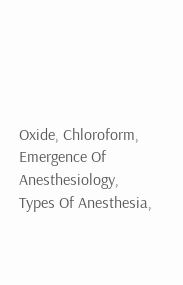Oxide, Chloroform, Emergence Of Anesthesiology, Types Of Anesthesia,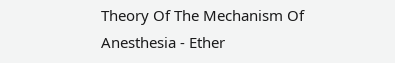Theory Of The Mechanism Of Anesthesia - Ether